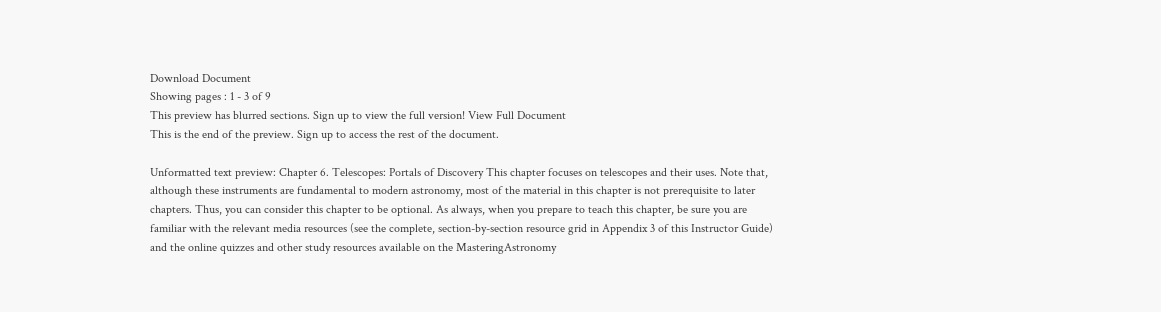Download Document
Showing pages : 1 - 3 of 9
This preview has blurred sections. Sign up to view the full version! View Full Document
This is the end of the preview. Sign up to access the rest of the document.

Unformatted text preview: Chapter 6. Telescopes: Portals of Discovery This chapter focuses on telescopes and their uses. Note that, although these instruments are fundamental to modern astronomy, most of the material in this chapter is not prerequisite to later chapters. Thus, you can consider this chapter to be optional. As always, when you prepare to teach this chapter, be sure you are familiar with the relevant media resources (see the complete, section-by-section resource grid in Appendix 3 of this Instructor Guide) and the online quizzes and other study resources available on the MasteringAstronomy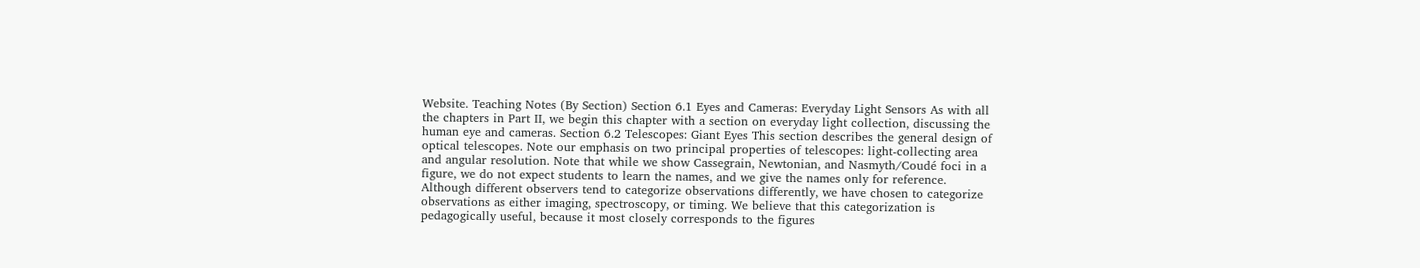Website. Teaching Notes (By Section) Section 6.1 Eyes and Cameras: Everyday Light Sensors As with all the chapters in Part II, we begin this chapter with a section on everyday light collection, discussing the human eye and cameras. Section 6.2 Telescopes: Giant Eyes This section describes the general design of optical telescopes. Note our emphasis on two principal properties of telescopes: light-collecting area and angular resolution. Note that while we show Cassegrain, Newtonian, and Nasmyth/Coudé foci in a figure, we do not expect students to learn the names, and we give the names only for reference. Although different observers tend to categorize observations differently, we have chosen to categorize observations as either imaging, spectroscopy, or timing. We believe that this categorization is pedagogically useful, because it most closely corresponds to the figures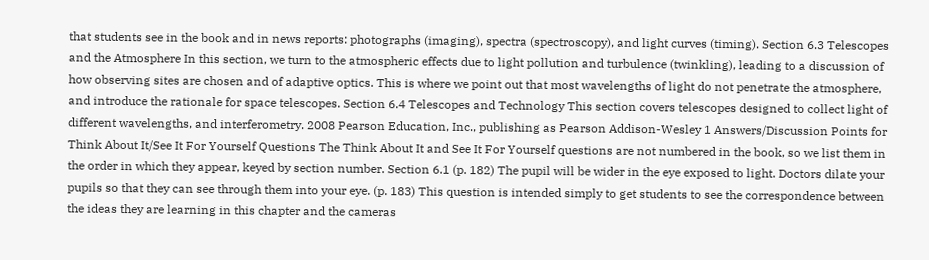that students see in the book and in news reports: photographs (imaging), spectra (spectroscopy), and light curves (timing). Section 6.3 Telescopes and the Atmosphere In this section, we turn to the atmospheric effects due to light pollution and turbulence (twinkling), leading to a discussion of how observing sites are chosen and of adaptive optics. This is where we point out that most wavelengths of light do not penetrate the atmosphere, and introduce the rationale for space telescopes. Section 6.4 Telescopes and Technology This section covers telescopes designed to collect light of different wavelengths, and interferometry. 2008 Pearson Education, Inc., publishing as Pearson Addison-Wesley 1 Answers/Discussion Points for Think About It/See It For Yourself Questions The Think About It and See It For Yourself questions are not numbered in the book, so we list them in the order in which they appear, keyed by section number. Section 6.1 (p. 182) The pupil will be wider in the eye exposed to light. Doctors dilate your pupils so that they can see through them into your eye. (p. 183) This question is intended simply to get students to see the correspondence between the ideas they are learning in this chapter and the cameras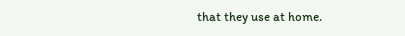that they use at home.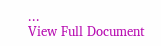...
View Full Document